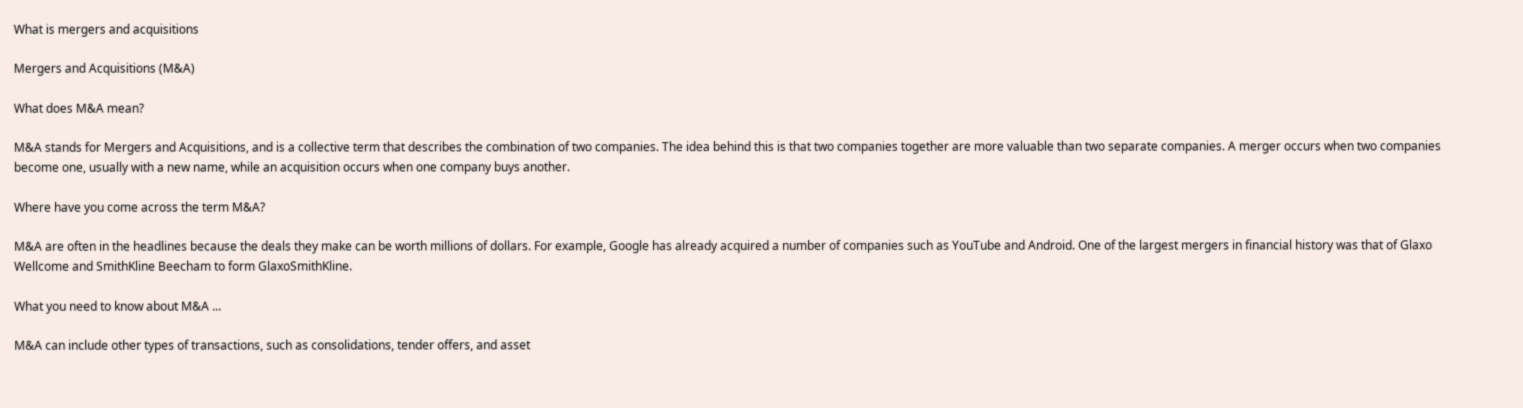What is mergers and acquisitions

Mergers and Acquisitions (M&A)

What does M&A mean?

M&A stands for Mergers and Acquisitions, and is a collective term that describes the combination of two companies. The idea behind this is that two companies together are more valuable than two separate companies. A merger occurs when two companies become one, usually with a new name, while an acquisition occurs when one company buys another.

Where have you come across the term M&A?

M&A are often in the headlines because the deals they make can be worth millions of dollars. For example, Google has already acquired a number of companies such as YouTube and Android. One of the largest mergers in financial history was that of Glaxo Wellcome and SmithKline Beecham to form GlaxoSmithKline.

What you need to know about M&A ...

M&A can include other types of transactions, such as consolidations, tender offers, and asset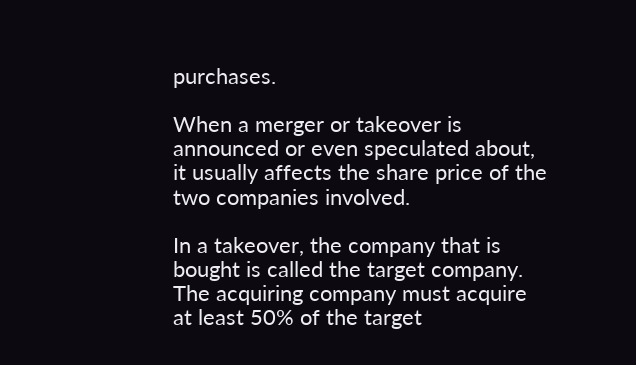purchases.

When a merger or takeover is announced or even speculated about, it usually affects the share price of the two companies involved.

In a takeover, the company that is bought is called the target company. The acquiring company must acquire at least 50% of the target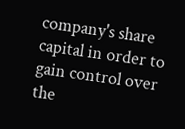company's share capital in order to gain control over the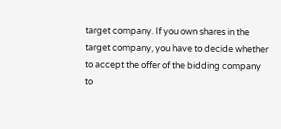target company. If you own shares in the target company, you have to decide whether to accept the offer of the bidding company to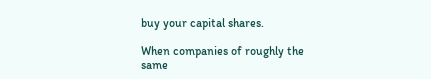buy your capital shares.

When companies of roughly the same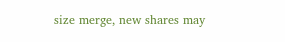size merge, new shares may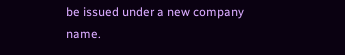be issued under a new company name.